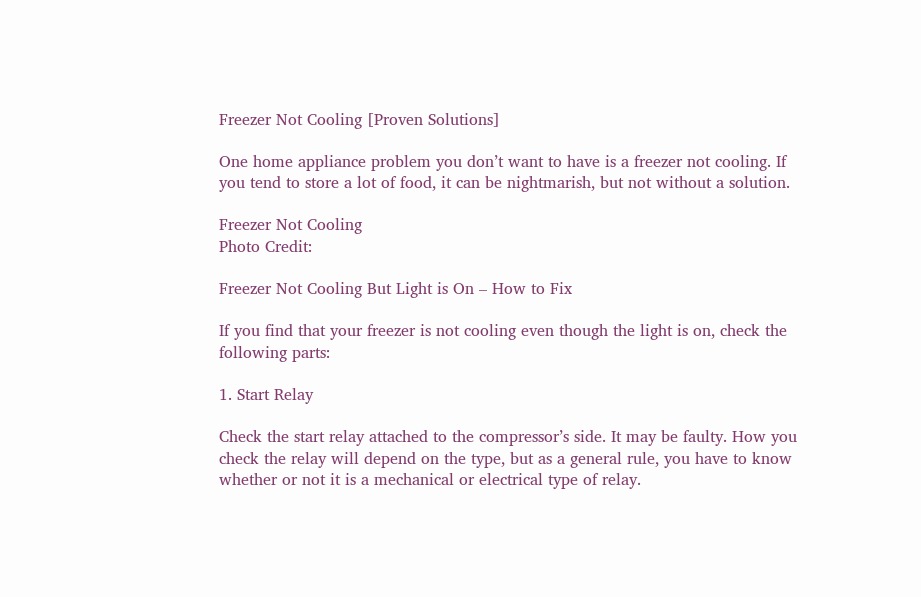Freezer Not Cooling [Proven Solutions]

One home appliance problem you don’t want to have is a freezer not cooling. If you tend to store a lot of food, it can be nightmarish, but not without a solution.

Freezer Not Cooling
Photo Credit:

Freezer Not Cooling But Light is On – How to Fix

If you find that your freezer is not cooling even though the light is on, check the following parts:

1. Start Relay

Check the start relay attached to the compressor’s side. It may be faulty. How you check the relay will depend on the type, but as a general rule, you have to know whether or not it is a mechanical or electrical type of relay.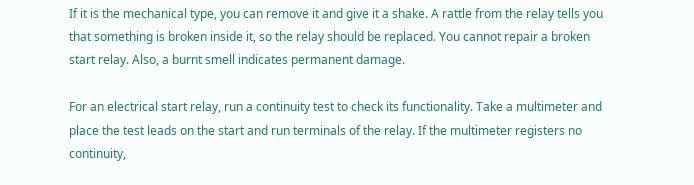If it is the mechanical type, you can remove it and give it a shake. A rattle from the relay tells you that something is broken inside it, so the relay should be replaced. You cannot repair a broken start relay. Also, a burnt smell indicates permanent damage.

For an electrical start relay, run a continuity test to check its functionality. Take a multimeter and place the test leads on the start and run terminals of the relay. If the multimeter registers no continuity,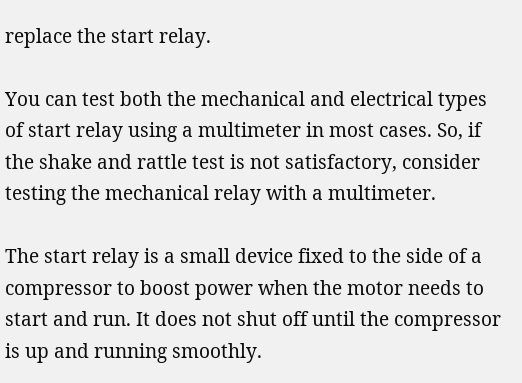replace the start relay.

You can test both the mechanical and electrical types of start relay using a multimeter in most cases. So, if the shake and rattle test is not satisfactory, consider testing the mechanical relay with a multimeter.

The start relay is a small device fixed to the side of a compressor to boost power when the motor needs to start and run. It does not shut off until the compressor is up and running smoothly.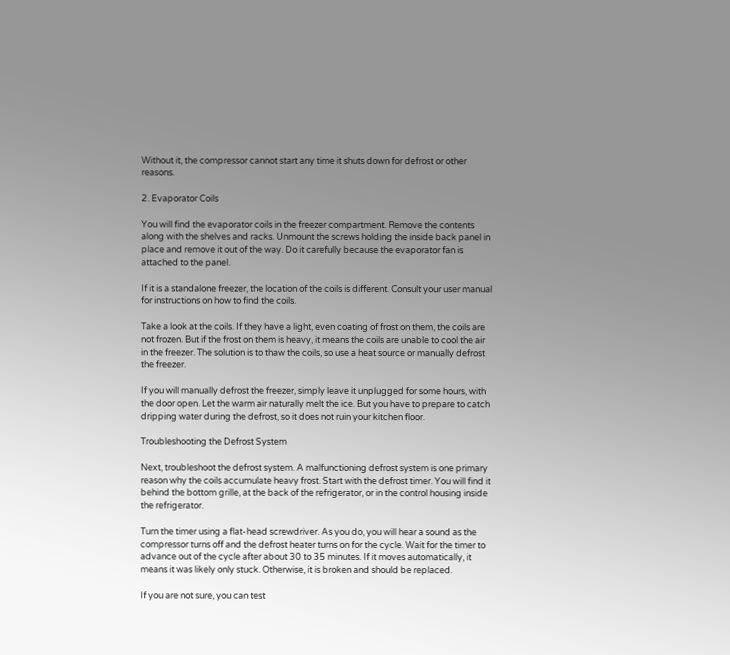Without it, the compressor cannot start any time it shuts down for defrost or other reasons.

2. Evaporator Coils

You will find the evaporator coils in the freezer compartment. Remove the contents along with the shelves and racks. Unmount the screws holding the inside back panel in place and remove it out of the way. Do it carefully because the evaporator fan is attached to the panel.

If it is a standalone freezer, the location of the coils is different. Consult your user manual for instructions on how to find the coils.

Take a look at the coils. If they have a light, even coating of frost on them, the coils are not frozen. But if the frost on them is heavy, it means the coils are unable to cool the air in the freezer. The solution is to thaw the coils, so use a heat source or manually defrost the freezer.

If you will manually defrost the freezer, simply leave it unplugged for some hours, with the door open. Let the warm air naturally melt the ice. But you have to prepare to catch dripping water during the defrost, so it does not ruin your kitchen floor.

Troubleshooting the Defrost System

Next, troubleshoot the defrost system. A malfunctioning defrost system is one primary reason why the coils accumulate heavy frost. Start with the defrost timer. You will find it behind the bottom grille, at the back of the refrigerator, or in the control housing inside the refrigerator.

Turn the timer using a flat-head screwdriver. As you do, you will hear a sound as the compressor turns off and the defrost heater turns on for the cycle. Wait for the timer to advance out of the cycle after about 30 to 35 minutes. If it moves automatically, it means it was likely only stuck. Otherwise, it is broken and should be replaced.

If you are not sure, you can test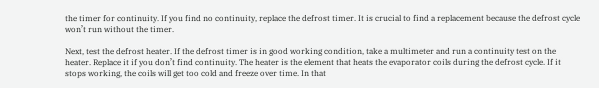the timer for continuity. If you find no continuity, replace the defrost timer. It is crucial to find a replacement because the defrost cycle won’t run without the timer.

Next, test the defrost heater. If the defrost timer is in good working condition, take a multimeter and run a continuity test on the heater. Replace it if you don’t find continuity. The heater is the element that heats the evaporator coils during the defrost cycle. If it stops working, the coils will get too cold and freeze over time. In that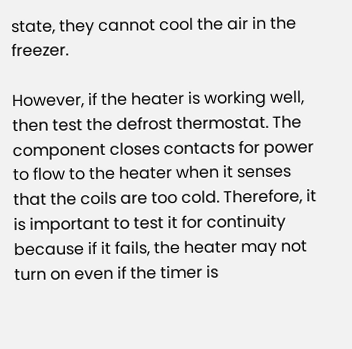state, they cannot cool the air in the freezer.

However, if the heater is working well, then test the defrost thermostat. The component closes contacts for power to flow to the heater when it senses that the coils are too cold. Therefore, it is important to test it for continuity because if it fails, the heater may not turn on even if the timer is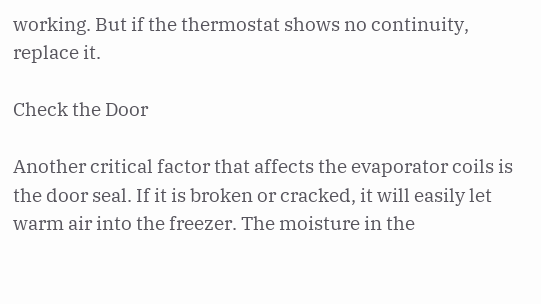working. But if the thermostat shows no continuity, replace it.

Check the Door

Another critical factor that affects the evaporator coils is the door seal. If it is broken or cracked, it will easily let warm air into the freezer. The moisture in the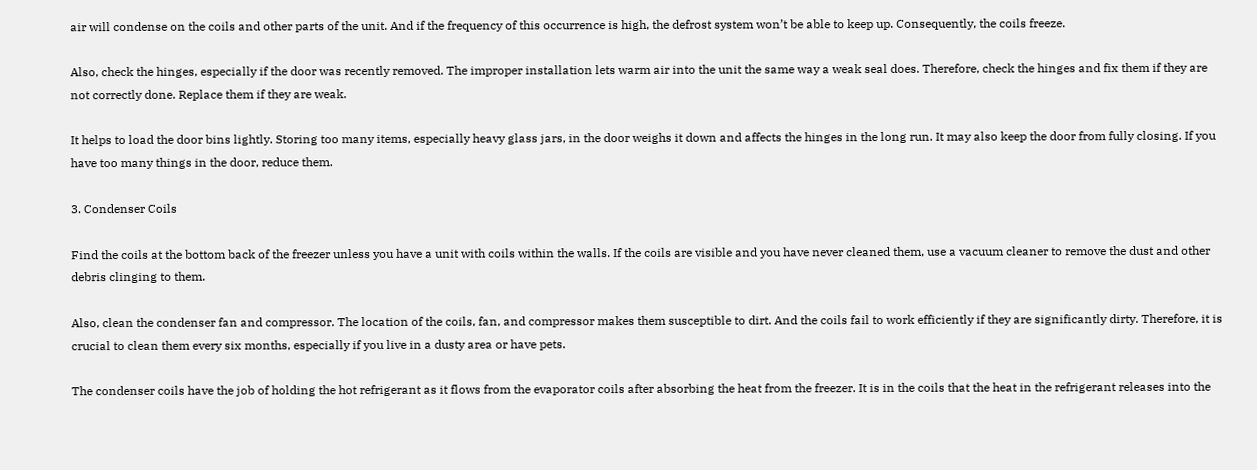air will condense on the coils and other parts of the unit. And if the frequency of this occurrence is high, the defrost system won’t be able to keep up. Consequently, the coils freeze.

Also, check the hinges, especially if the door was recently removed. The improper installation lets warm air into the unit the same way a weak seal does. Therefore, check the hinges and fix them if they are not correctly done. Replace them if they are weak.

It helps to load the door bins lightly. Storing too many items, especially heavy glass jars, in the door weighs it down and affects the hinges in the long run. It may also keep the door from fully closing. If you have too many things in the door, reduce them.

3. Condenser Coils

Find the coils at the bottom back of the freezer unless you have a unit with coils within the walls. If the coils are visible and you have never cleaned them, use a vacuum cleaner to remove the dust and other debris clinging to them.

Also, clean the condenser fan and compressor. The location of the coils, fan, and compressor makes them susceptible to dirt. And the coils fail to work efficiently if they are significantly dirty. Therefore, it is crucial to clean them every six months, especially if you live in a dusty area or have pets.

The condenser coils have the job of holding the hot refrigerant as it flows from the evaporator coils after absorbing the heat from the freezer. It is in the coils that the heat in the refrigerant releases into the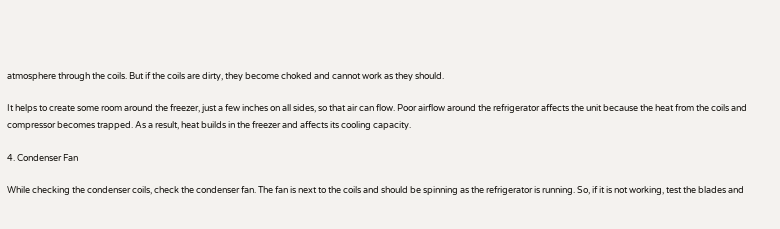atmosphere through the coils. But if the coils are dirty, they become choked and cannot work as they should.

It helps to create some room around the freezer, just a few inches on all sides, so that air can flow. Poor airflow around the refrigerator affects the unit because the heat from the coils and compressor becomes trapped. As a result, heat builds in the freezer and affects its cooling capacity.

4. Condenser Fan

While checking the condenser coils, check the condenser fan. The fan is next to the coils and should be spinning as the refrigerator is running. So, if it is not working, test the blades and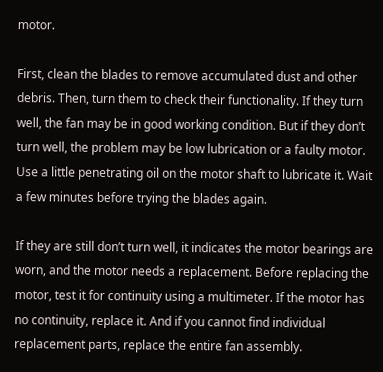motor.

First, clean the blades to remove accumulated dust and other debris. Then, turn them to check their functionality. If they turn well, the fan may be in good working condition. But if they don’t turn well, the problem may be low lubrication or a faulty motor. Use a little penetrating oil on the motor shaft to lubricate it. Wait a few minutes before trying the blades again.

If they are still don’t turn well, it indicates the motor bearings are worn, and the motor needs a replacement. Before replacing the motor, test it for continuity using a multimeter. If the motor has no continuity, replace it. And if you cannot find individual replacement parts, replace the entire fan assembly.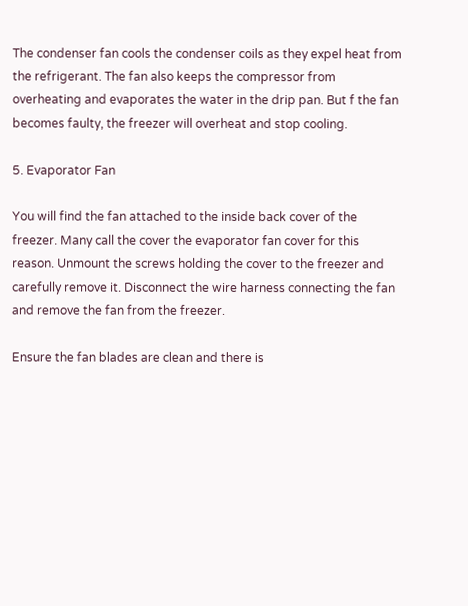The condenser fan cools the condenser coils as they expel heat from the refrigerant. The fan also keeps the compressor from overheating and evaporates the water in the drip pan. But f the fan becomes faulty, the freezer will overheat and stop cooling.

5. Evaporator Fan

You will find the fan attached to the inside back cover of the freezer. Many call the cover the evaporator fan cover for this reason. Unmount the screws holding the cover to the freezer and carefully remove it. Disconnect the wire harness connecting the fan and remove the fan from the freezer.

Ensure the fan blades are clean and there is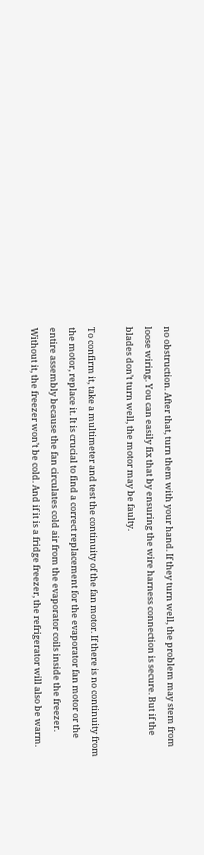no obstruction. After that, turn them with your hand. If they turn well, the problem may stem from loose wiring. You can easily fix that by ensuring the wire harness connection is secure. But if the blades don’t turn well, the motor may be faulty.

To confirm it, take a multimeter and test the continuity of the fan motor. If there is no continuity from the motor, replace it. It is crucial to find a correct replacement for the evaporator fan motor or the entire assembly because the fan circulates cold air from the evaporator coils inside the freezer. Without it, the freezer won’t be cold. And if it is a fridge freezer, the refrigerator will also be warm.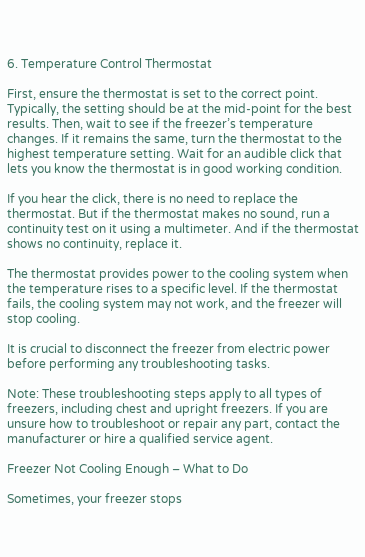6. Temperature Control Thermostat

First, ensure the thermostat is set to the correct point. Typically, the setting should be at the mid-point for the best results. Then, wait to see if the freezer’s temperature changes. If it remains the same, turn the thermostat to the highest temperature setting. Wait for an audible click that lets you know the thermostat is in good working condition.

If you hear the click, there is no need to replace the thermostat. But if the thermostat makes no sound, run a continuity test on it using a multimeter. And if the thermostat shows no continuity, replace it.

The thermostat provides power to the cooling system when the temperature rises to a specific level. If the thermostat fails, the cooling system may not work, and the freezer will stop cooling.

It is crucial to disconnect the freezer from electric power before performing any troubleshooting tasks.

Note: These troubleshooting steps apply to all types of freezers, including chest and upright freezers. If you are unsure how to troubleshoot or repair any part, contact the manufacturer or hire a qualified service agent.

Freezer Not Cooling Enough – What to Do

Sometimes, your freezer stops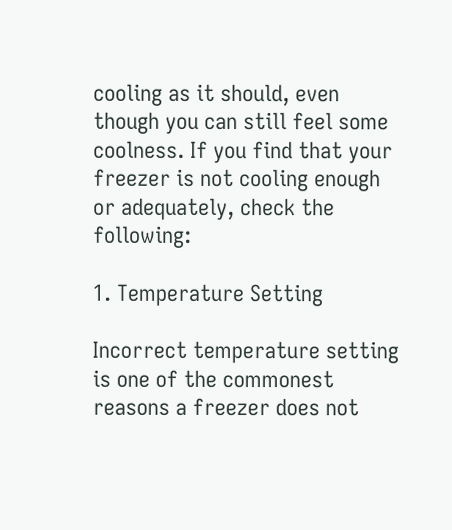cooling as it should, even though you can still feel some coolness. If you find that your freezer is not cooling enough or adequately, check the following:

1. Temperature Setting

Incorrect temperature setting is one of the commonest reasons a freezer does not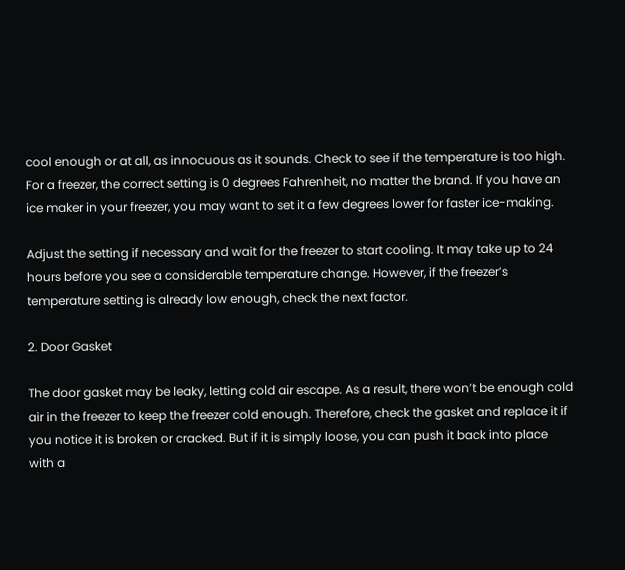cool enough or at all, as innocuous as it sounds. Check to see if the temperature is too high. For a freezer, the correct setting is 0 degrees Fahrenheit, no matter the brand. If you have an ice maker in your freezer, you may want to set it a few degrees lower for faster ice-making.

Adjust the setting if necessary and wait for the freezer to start cooling. It may take up to 24 hours before you see a considerable temperature change. However, if the freezer’s temperature setting is already low enough, check the next factor.

2. Door Gasket

The door gasket may be leaky, letting cold air escape. As a result, there won’t be enough cold air in the freezer to keep the freezer cold enough. Therefore, check the gasket and replace it if you notice it is broken or cracked. But if it is simply loose, you can push it back into place with a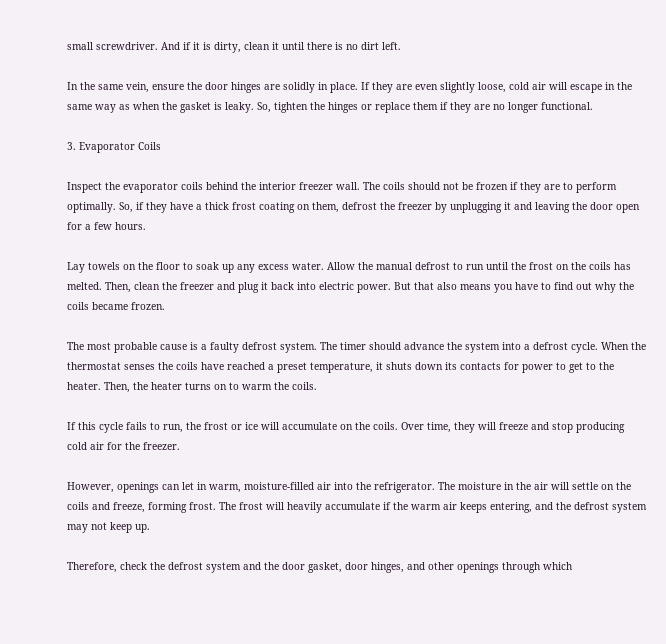small screwdriver. And if it is dirty, clean it until there is no dirt left.

In the same vein, ensure the door hinges are solidly in place. If they are even slightly loose, cold air will escape in the same way as when the gasket is leaky. So, tighten the hinges or replace them if they are no longer functional.

3. Evaporator Coils

Inspect the evaporator coils behind the interior freezer wall. The coils should not be frozen if they are to perform optimally. So, if they have a thick frost coating on them, defrost the freezer by unplugging it and leaving the door open for a few hours.

Lay towels on the floor to soak up any excess water. Allow the manual defrost to run until the frost on the coils has melted. Then, clean the freezer and plug it back into electric power. But that also means you have to find out why the coils became frozen.

The most probable cause is a faulty defrost system. The timer should advance the system into a defrost cycle. When the thermostat senses the coils have reached a preset temperature, it shuts down its contacts for power to get to the heater. Then, the heater turns on to warm the coils.

If this cycle fails to run, the frost or ice will accumulate on the coils. Over time, they will freeze and stop producing cold air for the freezer.

However, openings can let in warm, moisture-filled air into the refrigerator. The moisture in the air will settle on the coils and freeze, forming frost. The frost will heavily accumulate if the warm air keeps entering, and the defrost system may not keep up.

Therefore, check the defrost system and the door gasket, door hinges, and other openings through which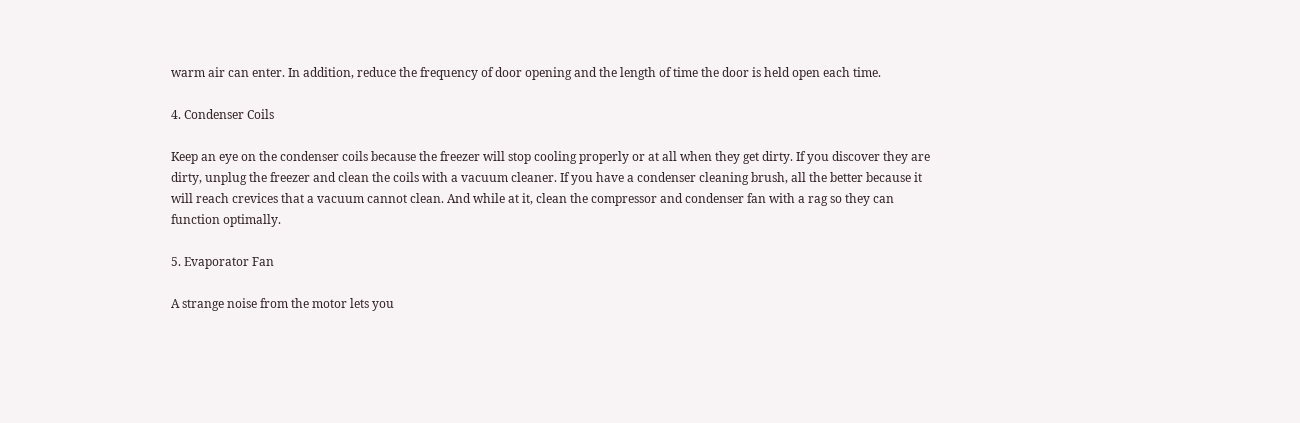warm air can enter. In addition, reduce the frequency of door opening and the length of time the door is held open each time.

4. Condenser Coils

Keep an eye on the condenser coils because the freezer will stop cooling properly or at all when they get dirty. If you discover they are dirty, unplug the freezer and clean the coils with a vacuum cleaner. If you have a condenser cleaning brush, all the better because it will reach crevices that a vacuum cannot clean. And while at it, clean the compressor and condenser fan with a rag so they can function optimally.

5. Evaporator Fan

A strange noise from the motor lets you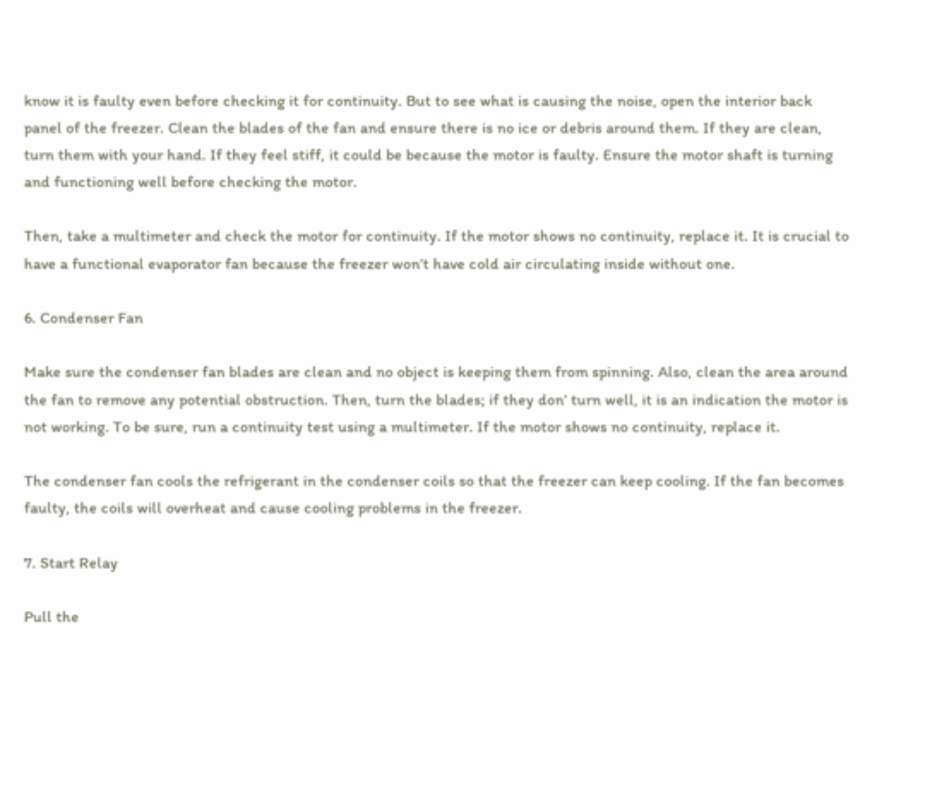know it is faulty even before checking it for continuity. But to see what is causing the noise, open the interior back panel of the freezer. Clean the blades of the fan and ensure there is no ice or debris around them. If they are clean, turn them with your hand. If they feel stiff, it could be because the motor is faulty. Ensure the motor shaft is turning and functioning well before checking the motor.

Then, take a multimeter and check the motor for continuity. If the motor shows no continuity, replace it. It is crucial to have a functional evaporator fan because the freezer won’t have cold air circulating inside without one.

6. Condenser Fan

Make sure the condenser fan blades are clean and no object is keeping them from spinning. Also, clean the area around the fan to remove any potential obstruction. Then, turn the blades; if they don’ turn well, it is an indication the motor is not working. To be sure, run a continuity test using a multimeter. If the motor shows no continuity, replace it.

The condenser fan cools the refrigerant in the condenser coils so that the freezer can keep cooling. If the fan becomes faulty, the coils will overheat and cause cooling problems in the freezer.

7. Start Relay

Pull the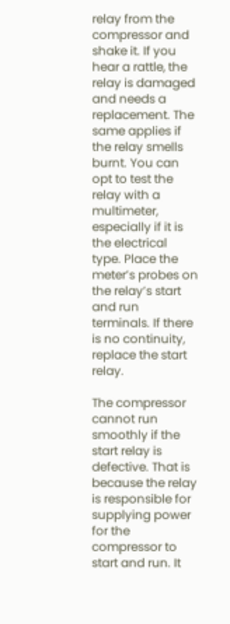relay from the compressor and shake it. If you hear a rattle, the relay is damaged and needs a replacement. The same applies if the relay smells burnt. You can opt to test the relay with a multimeter, especially if it is the electrical type. Place the meter’s probes on the relay’s start and run terminals. If there is no continuity, replace the start relay.

The compressor cannot run smoothly if the start relay is defective. That is because the relay is responsible for supplying power for the compressor to start and run. It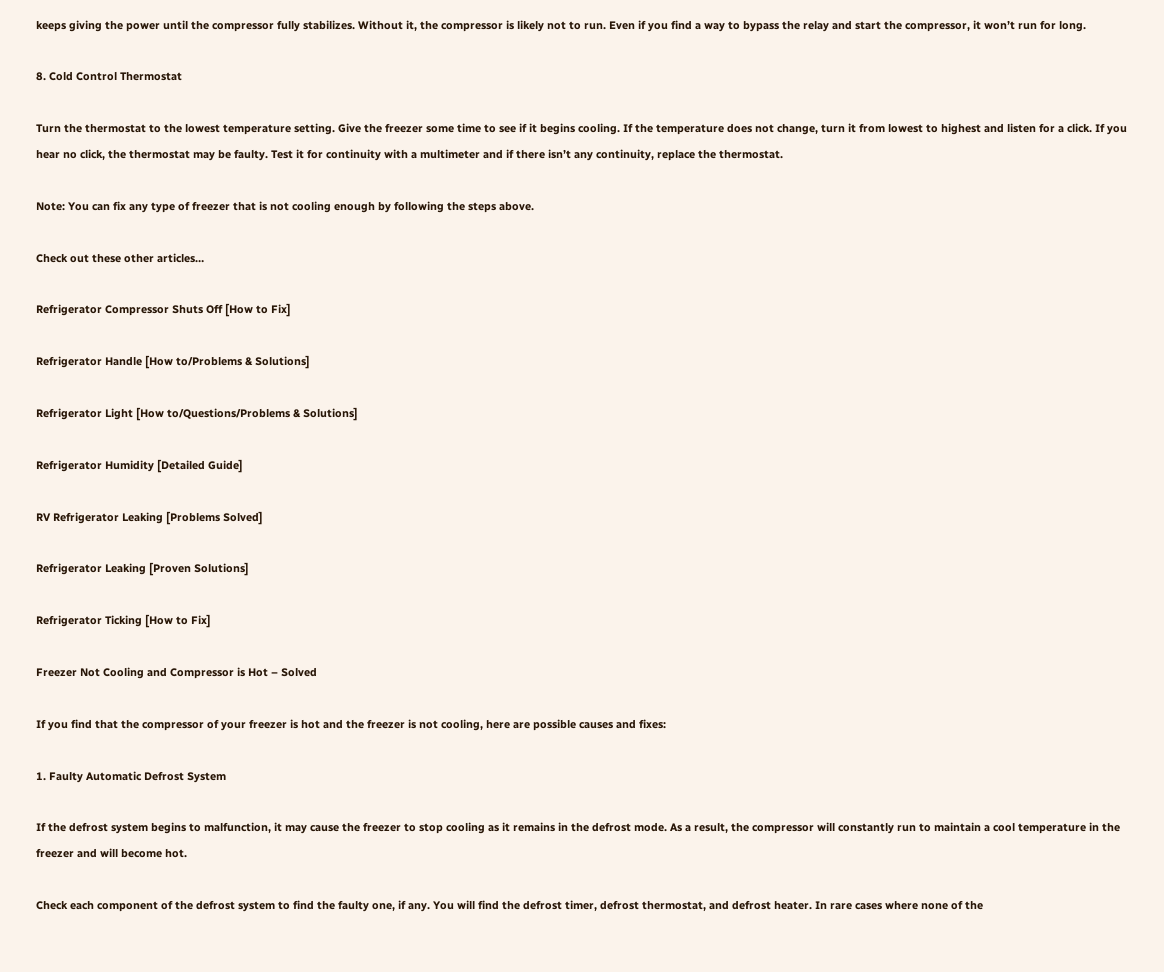keeps giving the power until the compressor fully stabilizes. Without it, the compressor is likely not to run. Even if you find a way to bypass the relay and start the compressor, it won’t run for long.

8. Cold Control Thermostat

Turn the thermostat to the lowest temperature setting. Give the freezer some time to see if it begins cooling. If the temperature does not change, turn it from lowest to highest and listen for a click. If you hear no click, the thermostat may be faulty. Test it for continuity with a multimeter and if there isn’t any continuity, replace the thermostat.

Note: You can fix any type of freezer that is not cooling enough by following the steps above.

Check out these other articles…

Refrigerator Compressor Shuts Off [How to Fix]

Refrigerator Handle [How to/Problems & Solutions]

Refrigerator Light [How to/Questions/Problems & Solutions]

Refrigerator Humidity [Detailed Guide]

RV Refrigerator Leaking [Problems Solved]

Refrigerator Leaking [Proven Solutions]

Refrigerator Ticking [How to Fix]

Freezer Not Cooling and Compressor is Hot – Solved

If you find that the compressor of your freezer is hot and the freezer is not cooling, here are possible causes and fixes:

1. Faulty Automatic Defrost System

If the defrost system begins to malfunction, it may cause the freezer to stop cooling as it remains in the defrost mode. As a result, the compressor will constantly run to maintain a cool temperature in the freezer and will become hot.

Check each component of the defrost system to find the faulty one, if any. You will find the defrost timer, defrost thermostat, and defrost heater. In rare cases where none of the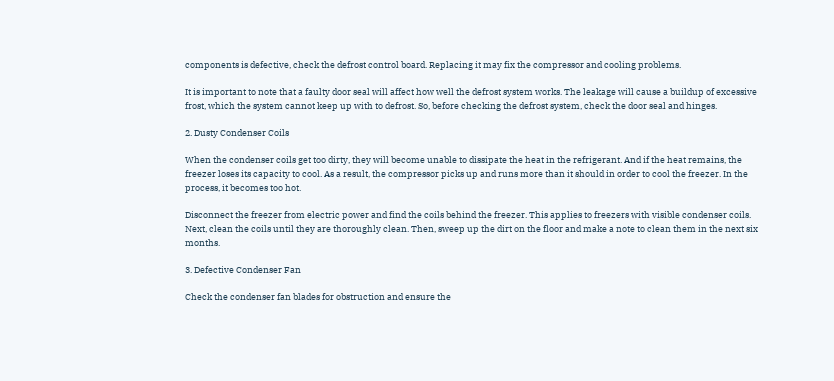components is defective, check the defrost control board. Replacing it may fix the compressor and cooling problems.

It is important to note that a faulty door seal will affect how well the defrost system works. The leakage will cause a buildup of excessive frost, which the system cannot keep up with to defrost. So, before checking the defrost system, check the door seal and hinges.

2. Dusty Condenser Coils

When the condenser coils get too dirty, they will become unable to dissipate the heat in the refrigerant. And if the heat remains, the freezer loses its capacity to cool. As a result, the compressor picks up and runs more than it should in order to cool the freezer. In the process, it becomes too hot.

Disconnect the freezer from electric power and find the coils behind the freezer. This applies to freezers with visible condenser coils. Next, clean the coils until they are thoroughly clean. Then, sweep up the dirt on the floor and make a note to clean them in the next six months.

3. Defective Condenser Fan

Check the condenser fan blades for obstruction and ensure the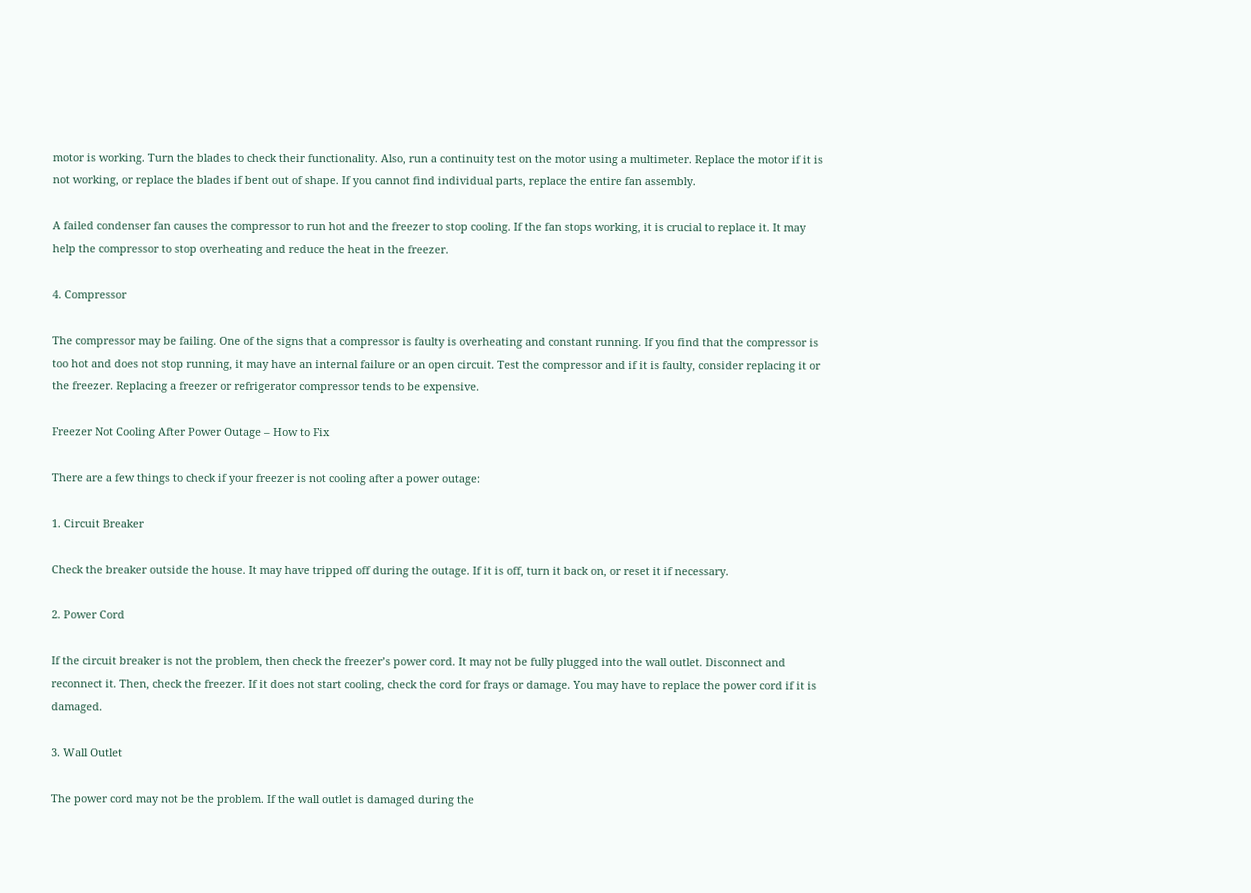motor is working. Turn the blades to check their functionality. Also, run a continuity test on the motor using a multimeter. Replace the motor if it is not working, or replace the blades if bent out of shape. If you cannot find individual parts, replace the entire fan assembly.

A failed condenser fan causes the compressor to run hot and the freezer to stop cooling. If the fan stops working, it is crucial to replace it. It may help the compressor to stop overheating and reduce the heat in the freezer.

4. Compressor

The compressor may be failing. One of the signs that a compressor is faulty is overheating and constant running. If you find that the compressor is too hot and does not stop running, it may have an internal failure or an open circuit. Test the compressor and if it is faulty, consider replacing it or the freezer. Replacing a freezer or refrigerator compressor tends to be expensive.

Freezer Not Cooling After Power Outage – How to Fix

There are a few things to check if your freezer is not cooling after a power outage:

1. Circuit Breaker

Check the breaker outside the house. It may have tripped off during the outage. If it is off, turn it back on, or reset it if necessary.

2. Power Cord

If the circuit breaker is not the problem, then check the freezer’s power cord. It may not be fully plugged into the wall outlet. Disconnect and reconnect it. Then, check the freezer. If it does not start cooling, check the cord for frays or damage. You may have to replace the power cord if it is damaged.

3. Wall Outlet

The power cord may not be the problem. If the wall outlet is damaged during the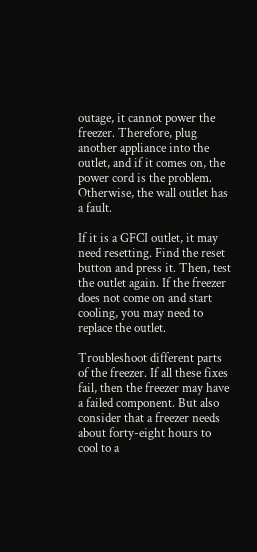outage, it cannot power the freezer. Therefore, plug another appliance into the outlet, and if it comes on, the power cord is the problem. Otherwise, the wall outlet has a fault.

If it is a GFCI outlet, it may need resetting. Find the reset button and press it. Then, test the outlet again. If the freezer does not come on and start cooling, you may need to replace the outlet.

Troubleshoot different parts of the freezer. If all these fixes fail, then the freezer may have a failed component. But also consider that a freezer needs about forty-eight hours to cool to a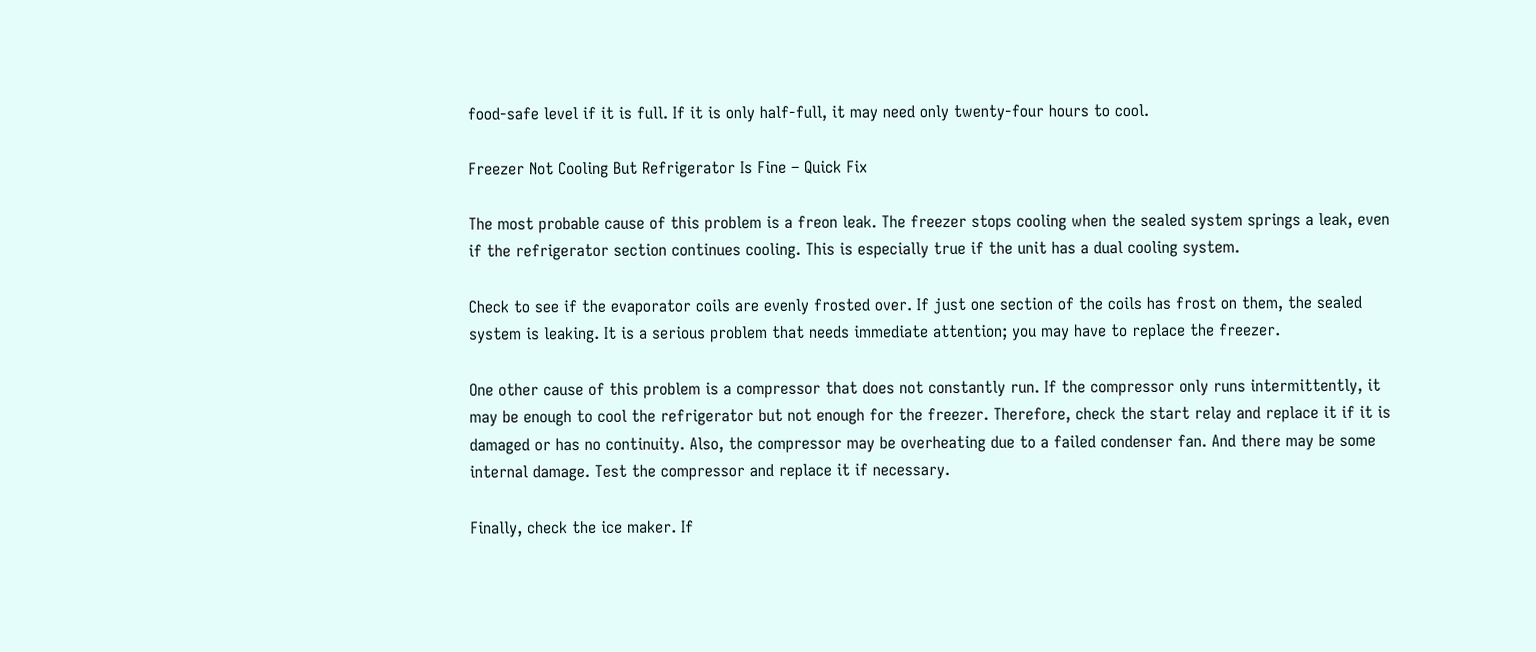food-safe level if it is full. If it is only half-full, it may need only twenty-four hours to cool.

Freezer Not Cooling But Refrigerator Is Fine – Quick Fix

The most probable cause of this problem is a freon leak. The freezer stops cooling when the sealed system springs a leak, even if the refrigerator section continues cooling. This is especially true if the unit has a dual cooling system.

Check to see if the evaporator coils are evenly frosted over. If just one section of the coils has frost on them, the sealed system is leaking. It is a serious problem that needs immediate attention; you may have to replace the freezer.

One other cause of this problem is a compressor that does not constantly run. If the compressor only runs intermittently, it may be enough to cool the refrigerator but not enough for the freezer. Therefore, check the start relay and replace it if it is damaged or has no continuity. Also, the compressor may be overheating due to a failed condenser fan. And there may be some internal damage. Test the compressor and replace it if necessary.

Finally, check the ice maker. If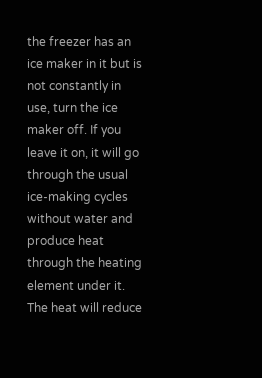the freezer has an ice maker in it but is not constantly in use, turn the ice maker off. If you leave it on, it will go through the usual ice-making cycles without water and produce heat through the heating element under it. The heat will reduce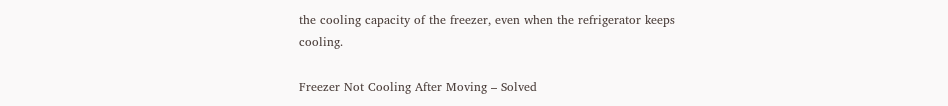the cooling capacity of the freezer, even when the refrigerator keeps cooling.

Freezer Not Cooling After Moving – Solved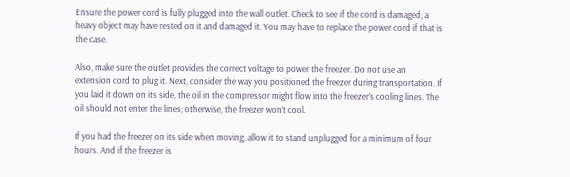Ensure the power cord is fully plugged into the wall outlet. Check to see if the cord is damaged; a heavy object may have rested on it and damaged it. You may have to replace the power cord if that is the case.

Also, make sure the outlet provides the correct voltage to power the freezer. Do not use an extension cord to plug it. Next, consider the way you positioned the freezer during transportation. If you laid it down on its side, the oil in the compressor might flow into the freezer’s cooling lines. The oil should not enter the lines; otherwise, the freezer won’t cool.

If you had the freezer on its side when moving, allow it to stand unplugged for a minimum of four hours. And if the freezer is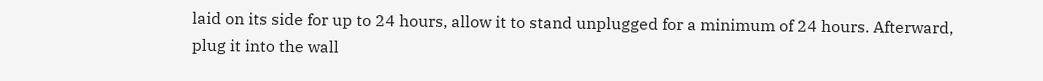laid on its side for up to 24 hours, allow it to stand unplugged for a minimum of 24 hours. Afterward, plug it into the wall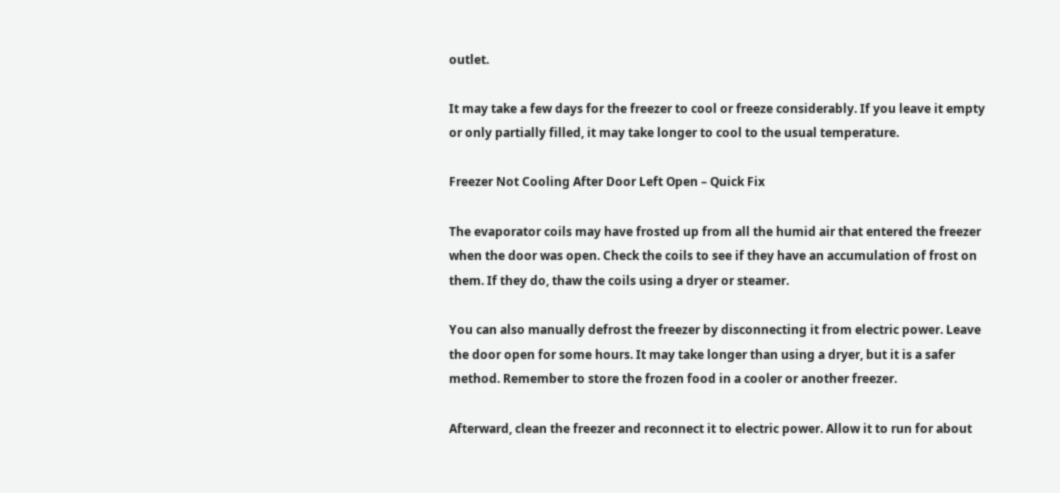outlet.

It may take a few days for the freezer to cool or freeze considerably. If you leave it empty or only partially filled, it may take longer to cool to the usual temperature.

Freezer Not Cooling After Door Left Open – Quick Fix

The evaporator coils may have frosted up from all the humid air that entered the freezer when the door was open. Check the coils to see if they have an accumulation of frost on them. If they do, thaw the coils using a dryer or steamer.

You can also manually defrost the freezer by disconnecting it from electric power. Leave the door open for some hours. It may take longer than using a dryer, but it is a safer method. Remember to store the frozen food in a cooler or another freezer.

Afterward, clean the freezer and reconnect it to electric power. Allow it to run for about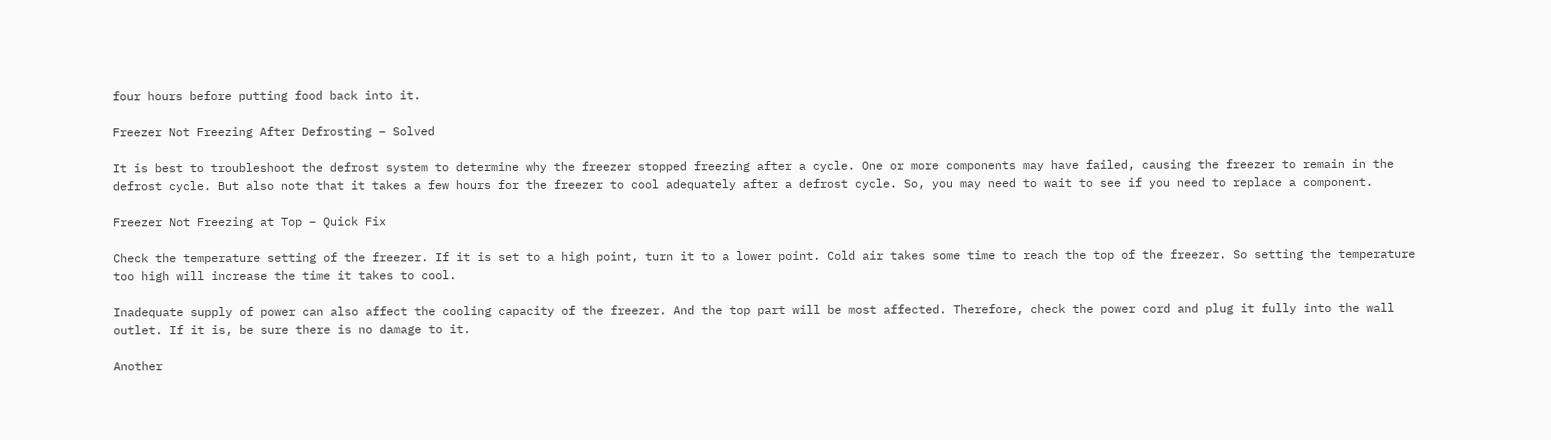four hours before putting food back into it.

Freezer Not Freezing After Defrosting – Solved

It is best to troubleshoot the defrost system to determine why the freezer stopped freezing after a cycle. One or more components may have failed, causing the freezer to remain in the defrost cycle. But also note that it takes a few hours for the freezer to cool adequately after a defrost cycle. So, you may need to wait to see if you need to replace a component.

Freezer Not Freezing at Top – Quick Fix

Check the temperature setting of the freezer. If it is set to a high point, turn it to a lower point. Cold air takes some time to reach the top of the freezer. So setting the temperature too high will increase the time it takes to cool.

Inadequate supply of power can also affect the cooling capacity of the freezer. And the top part will be most affected. Therefore, check the power cord and plug it fully into the wall outlet. If it is, be sure there is no damage to it.

Another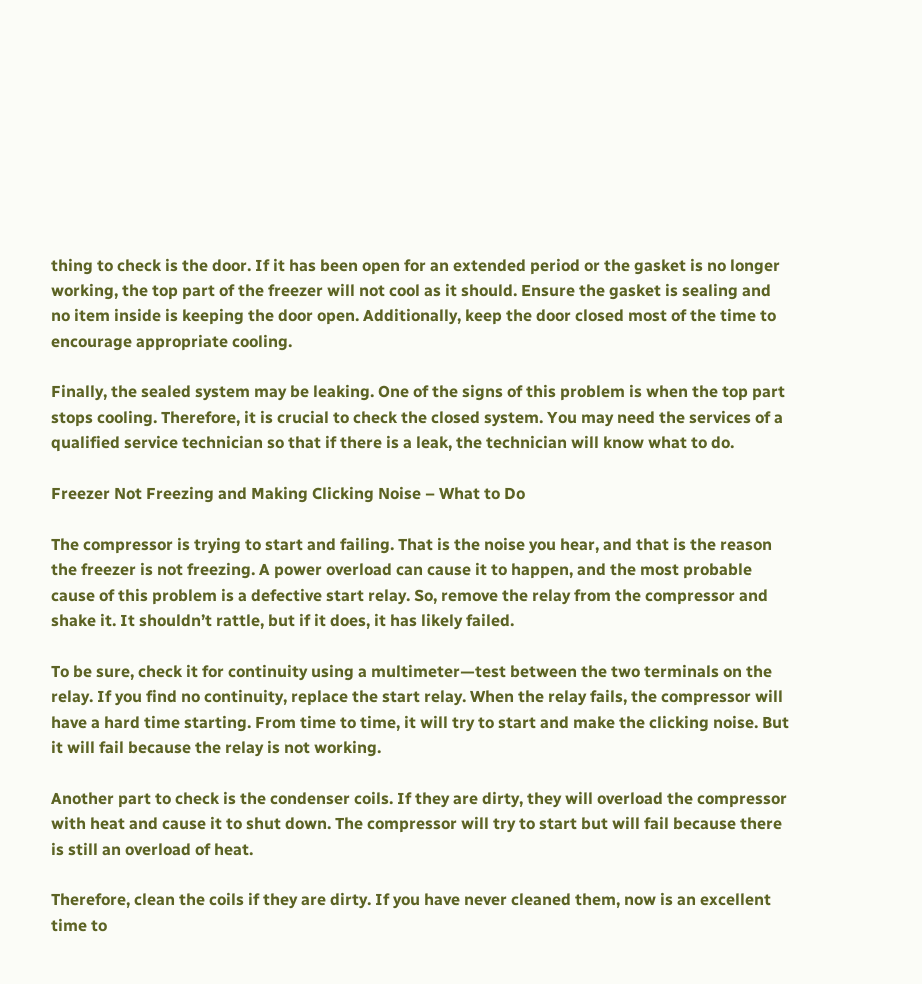thing to check is the door. If it has been open for an extended period or the gasket is no longer working, the top part of the freezer will not cool as it should. Ensure the gasket is sealing and no item inside is keeping the door open. Additionally, keep the door closed most of the time to encourage appropriate cooling.

Finally, the sealed system may be leaking. One of the signs of this problem is when the top part stops cooling. Therefore, it is crucial to check the closed system. You may need the services of a qualified service technician so that if there is a leak, the technician will know what to do.

Freezer Not Freezing and Making Clicking Noise – What to Do

The compressor is trying to start and failing. That is the noise you hear, and that is the reason the freezer is not freezing. A power overload can cause it to happen, and the most probable cause of this problem is a defective start relay. So, remove the relay from the compressor and shake it. It shouldn’t rattle, but if it does, it has likely failed.

To be sure, check it for continuity using a multimeter—test between the two terminals on the relay. If you find no continuity, replace the start relay. When the relay fails, the compressor will have a hard time starting. From time to time, it will try to start and make the clicking noise. But it will fail because the relay is not working.

Another part to check is the condenser coils. If they are dirty, they will overload the compressor with heat and cause it to shut down. The compressor will try to start but will fail because there is still an overload of heat.

Therefore, clean the coils if they are dirty. If you have never cleaned them, now is an excellent time to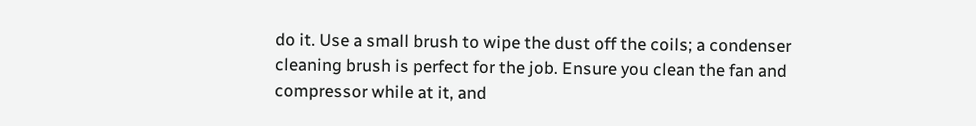do it. Use a small brush to wipe the dust off the coils; a condenser cleaning brush is perfect for the job. Ensure you clean the fan and compressor while at it, and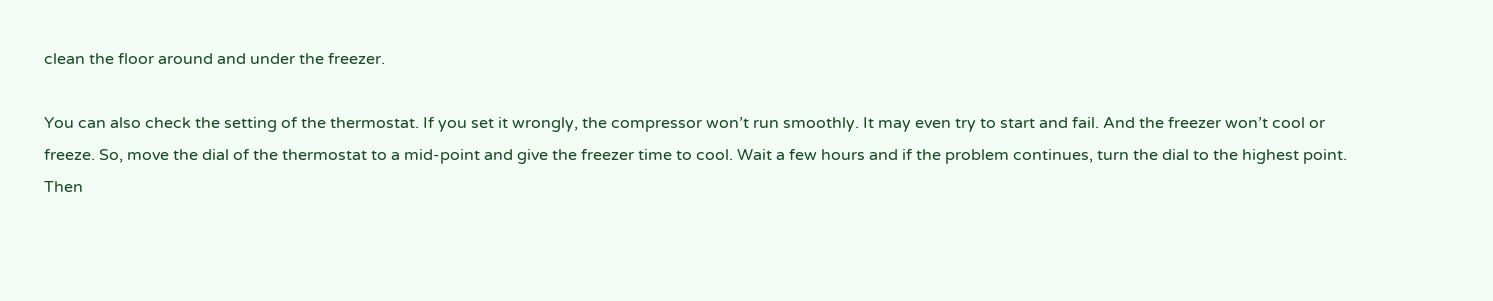clean the floor around and under the freezer.

You can also check the setting of the thermostat. If you set it wrongly, the compressor won’t run smoothly. It may even try to start and fail. And the freezer won’t cool or freeze. So, move the dial of the thermostat to a mid-point and give the freezer time to cool. Wait a few hours and if the problem continues, turn the dial to the highest point. Then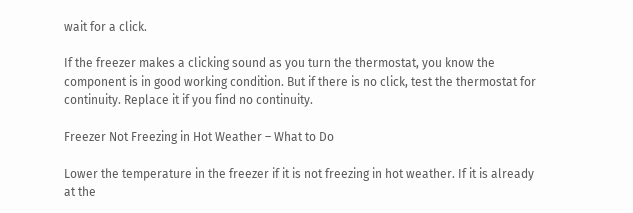wait for a click.

If the freezer makes a clicking sound as you turn the thermostat, you know the component is in good working condition. But if there is no click, test the thermostat for continuity. Replace it if you find no continuity.

Freezer Not Freezing in Hot Weather – What to Do

Lower the temperature in the freezer if it is not freezing in hot weather. If it is already at the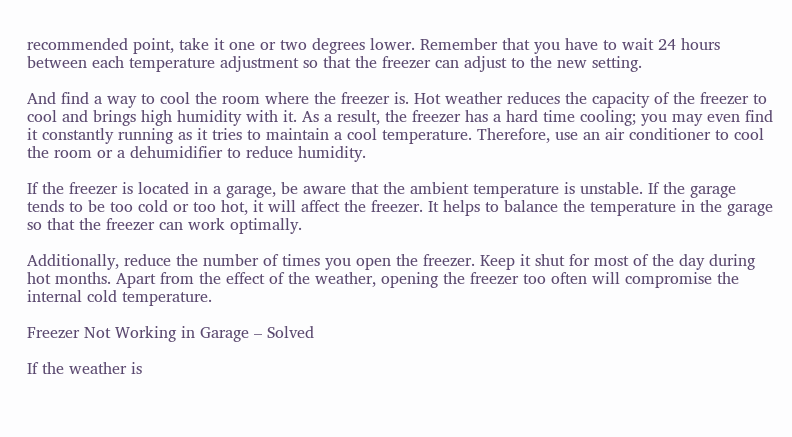recommended point, take it one or two degrees lower. Remember that you have to wait 24 hours between each temperature adjustment so that the freezer can adjust to the new setting.

And find a way to cool the room where the freezer is. Hot weather reduces the capacity of the freezer to cool and brings high humidity with it. As a result, the freezer has a hard time cooling; you may even find it constantly running as it tries to maintain a cool temperature. Therefore, use an air conditioner to cool the room or a dehumidifier to reduce humidity.

If the freezer is located in a garage, be aware that the ambient temperature is unstable. If the garage tends to be too cold or too hot, it will affect the freezer. It helps to balance the temperature in the garage so that the freezer can work optimally.

Additionally, reduce the number of times you open the freezer. Keep it shut for most of the day during hot months. Apart from the effect of the weather, opening the freezer too often will compromise the internal cold temperature.

Freezer Not Working in Garage – Solved

If the weather is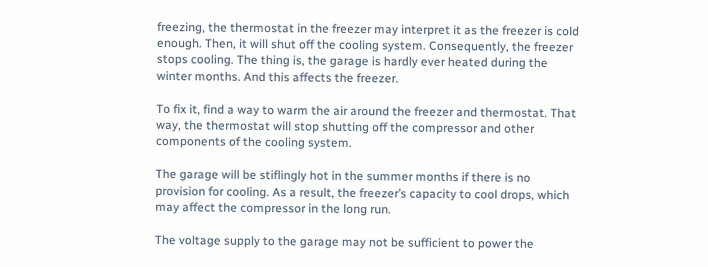freezing, the thermostat in the freezer may interpret it as the freezer is cold enough. Then, it will shut off the cooling system. Consequently, the freezer stops cooling. The thing is, the garage is hardly ever heated during the winter months. And this affects the freezer.

To fix it, find a way to warm the air around the freezer and thermostat. That way, the thermostat will stop shutting off the compressor and other components of the cooling system.

The garage will be stiflingly hot in the summer months if there is no provision for cooling. As a result, the freezer’s capacity to cool drops, which may affect the compressor in the long run.

The voltage supply to the garage may not be sufficient to power the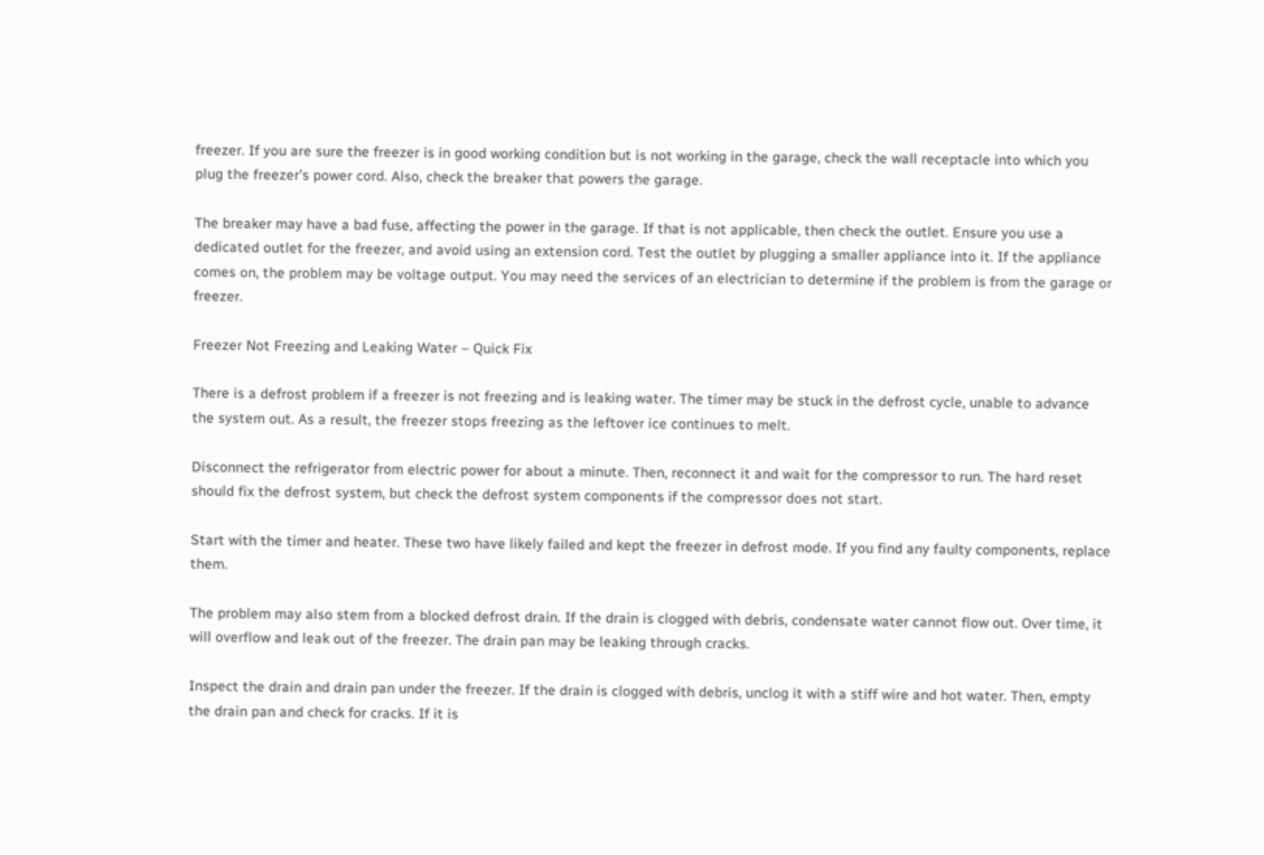freezer. If you are sure the freezer is in good working condition but is not working in the garage, check the wall receptacle into which you plug the freezer’s power cord. Also, check the breaker that powers the garage.

The breaker may have a bad fuse, affecting the power in the garage. If that is not applicable, then check the outlet. Ensure you use a dedicated outlet for the freezer, and avoid using an extension cord. Test the outlet by plugging a smaller appliance into it. If the appliance comes on, the problem may be voltage output. You may need the services of an electrician to determine if the problem is from the garage or freezer.

Freezer Not Freezing and Leaking Water – Quick Fix

There is a defrost problem if a freezer is not freezing and is leaking water. The timer may be stuck in the defrost cycle, unable to advance the system out. As a result, the freezer stops freezing as the leftover ice continues to melt.

Disconnect the refrigerator from electric power for about a minute. Then, reconnect it and wait for the compressor to run. The hard reset should fix the defrost system, but check the defrost system components if the compressor does not start.

Start with the timer and heater. These two have likely failed and kept the freezer in defrost mode. If you find any faulty components, replace them.

The problem may also stem from a blocked defrost drain. If the drain is clogged with debris, condensate water cannot flow out. Over time, it will overflow and leak out of the freezer. The drain pan may be leaking through cracks.

Inspect the drain and drain pan under the freezer. If the drain is clogged with debris, unclog it with a stiff wire and hot water. Then, empty the drain pan and check for cracks. If it is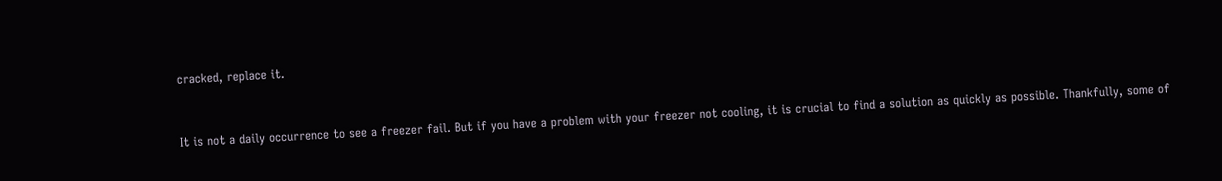cracked, replace it.


It is not a daily occurrence to see a freezer fail. But if you have a problem with your freezer not cooling, it is crucial to find a solution as quickly as possible. Thankfully, some of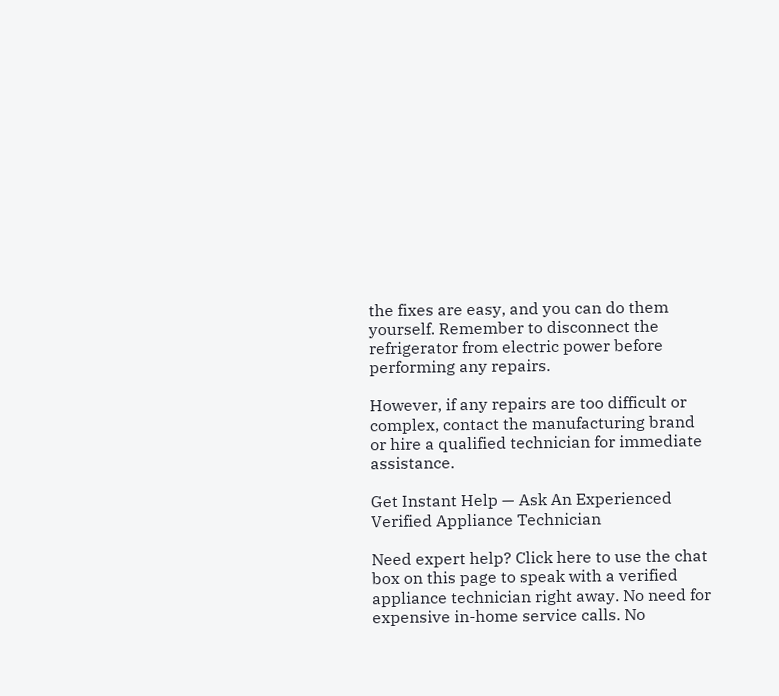the fixes are easy, and you can do them yourself. Remember to disconnect the refrigerator from electric power before performing any repairs.

However, if any repairs are too difficult or complex, contact the manufacturing brand or hire a qualified technician for immediate assistance.

Get Instant Help — Ask An Experienced Verified Appliance Technician

Need expert help? Click here to use the chat box on this page to speak with a verified appliance technician right away. No need for expensive in-home service calls. No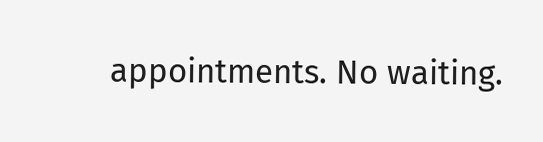appointments. No waiting.